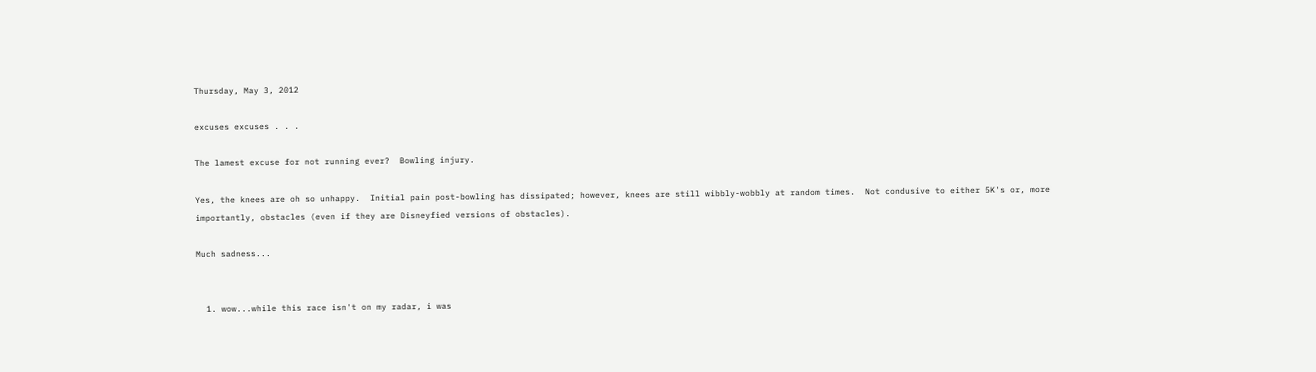Thursday, May 3, 2012

excuses excuses . . .

The lamest excuse for not running ever?  Bowling injury.

Yes, the knees are oh so unhappy.  Initial pain post-bowling has dissipated; however, knees are still wibbly-wobbly at random times.  Not condusive to either 5K's or, more importantly, obstacles (even if they are Disneyfied versions of obstacles).

Much sadness...


  1. wow...while this race isn't on my radar, i was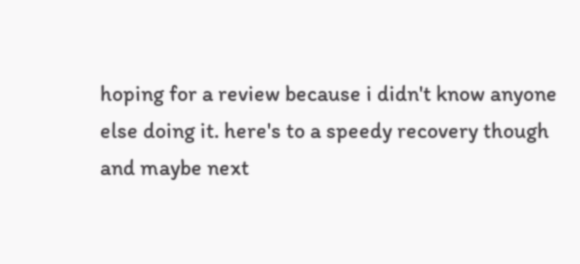hoping for a review because i didn't know anyone else doing it. here's to a speedy recovery though and maybe next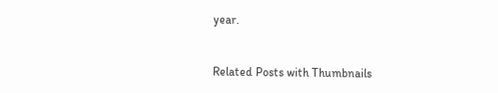year.


Related Posts with Thumbnails